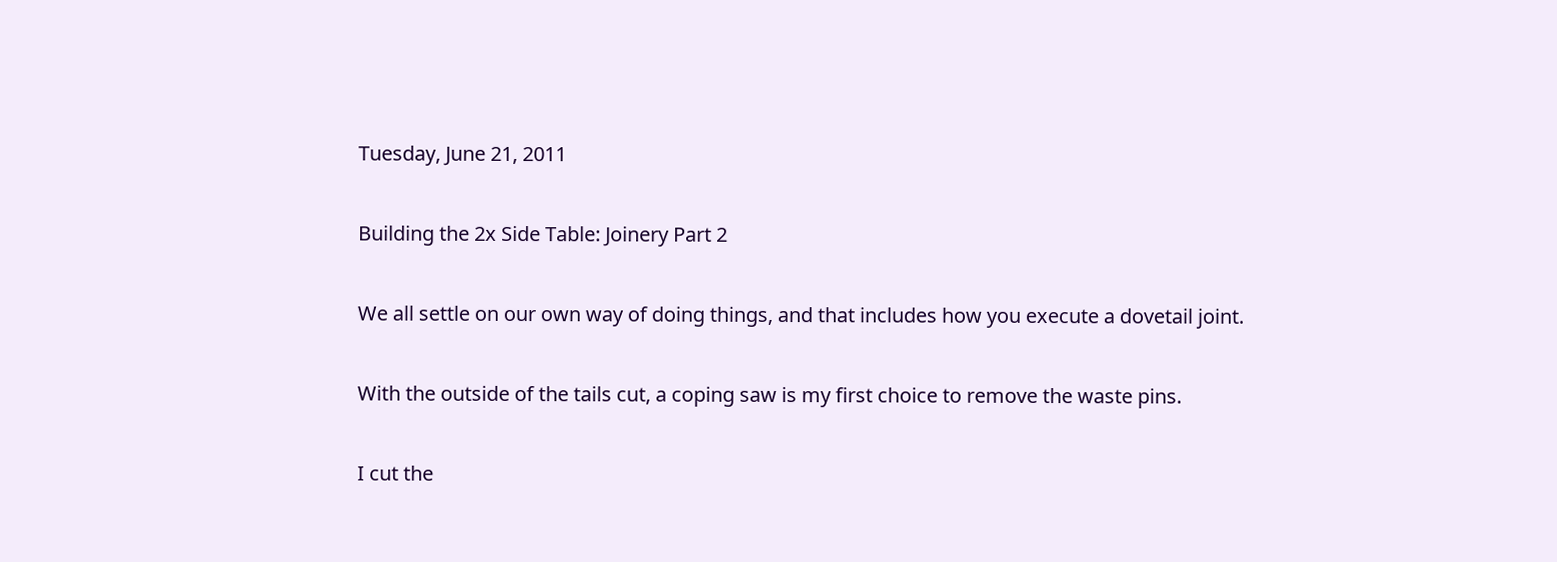Tuesday, June 21, 2011

Building the 2x Side Table: Joinery Part 2

We all settle on our own way of doing things, and that includes how you execute a dovetail joint.

With the outside of the tails cut, a coping saw is my first choice to remove the waste pins.

I cut the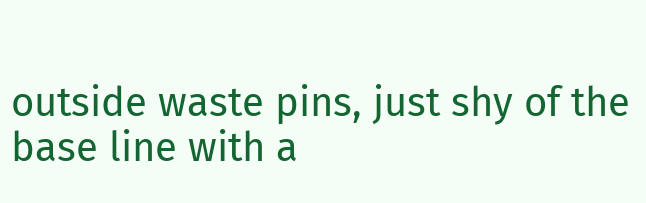outside waste pins, just shy of the base line with a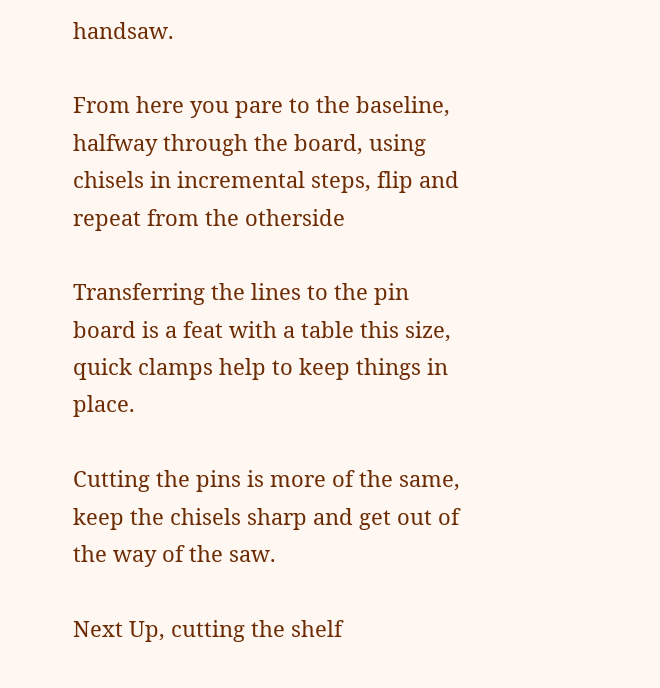handsaw.

From here you pare to the baseline, halfway through the board, using chisels in incremental steps, flip and repeat from the otherside

Transferring the lines to the pin board is a feat with a table this size, quick clamps help to keep things in place.

Cutting the pins is more of the same, keep the chisels sharp and get out of the way of the saw.

Next Up, cutting the shelf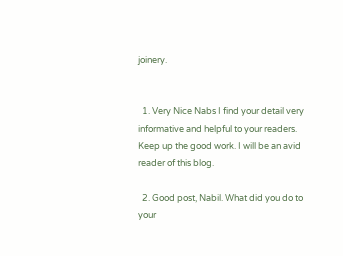joinery.


  1. Very Nice Nabs I find your detail very informative and helpful to your readers. Keep up the good work. I will be an avid reader of this blog.

  2. Good post, Nabil. What did you do to your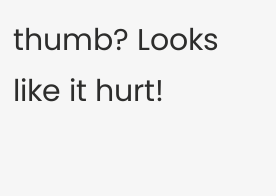thumb? Looks like it hurt!